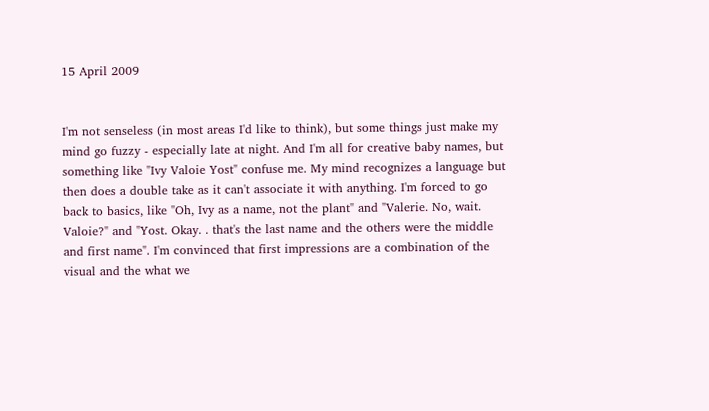15 April 2009


I'm not senseless (in most areas I'd like to think), but some things just make my mind go fuzzy - especially late at night. And I'm all for creative baby names, but something like "Ivy Valoie Yost" confuse me. My mind recognizes a language but then does a double take as it can't associate it with anything. I'm forced to go back to basics, like "Oh, Ivy as a name, not the plant" and "Valerie. No, wait. Valoie?" and "Yost. Okay. . that's the last name and the others were the middle and first name". I'm convinced that first impressions are a combination of the visual and the what we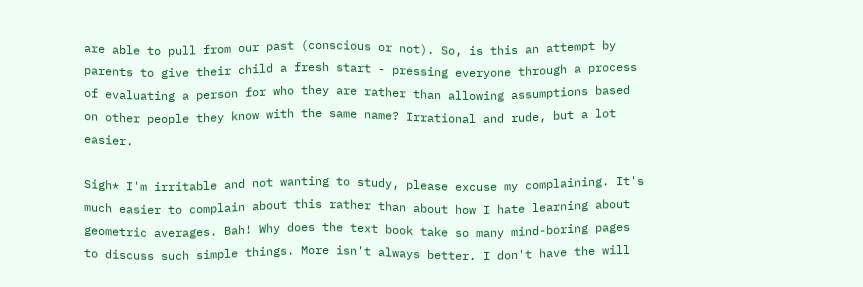are able to pull from our past (conscious or not). So, is this an attempt by parents to give their child a fresh start - pressing everyone through a process of evaluating a person for who they are rather than allowing assumptions based on other people they know with the same name? Irrational and rude, but a lot easier.

Sigh* I'm irritable and not wanting to study, please excuse my complaining. It's much easier to complain about this rather than about how I hate learning about geometric averages. Bah! Why does the text book take so many mind-boring pages to discuss such simple things. More isn't always better. I don't have the will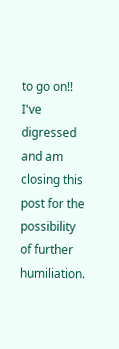to go on!! I've digressed and am closing this post for the possibility of further humiliation.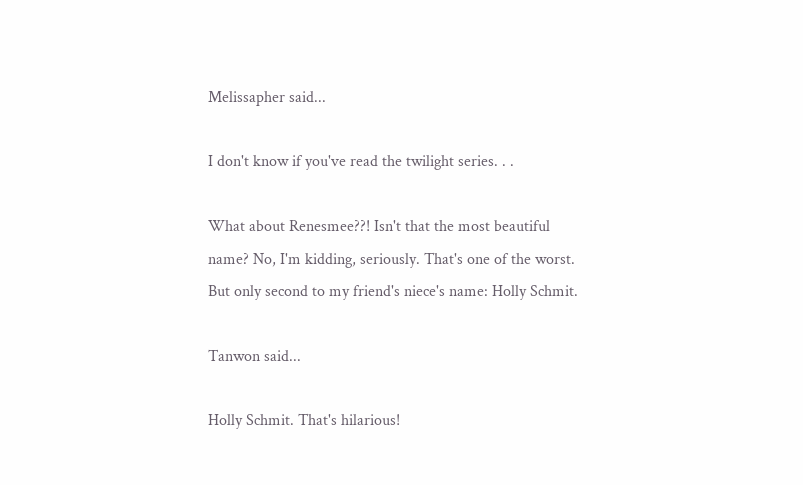Melissapher said...

I don't know if you've read the twilight series. . .

What about Renesmee??! Isn't that the most beautiful name? No, I'm kidding, seriously. That's one of the worst. But only second to my friend's niece's name: Holly Schmit.

Tanwon said...

Holly Schmit. That's hilarious!